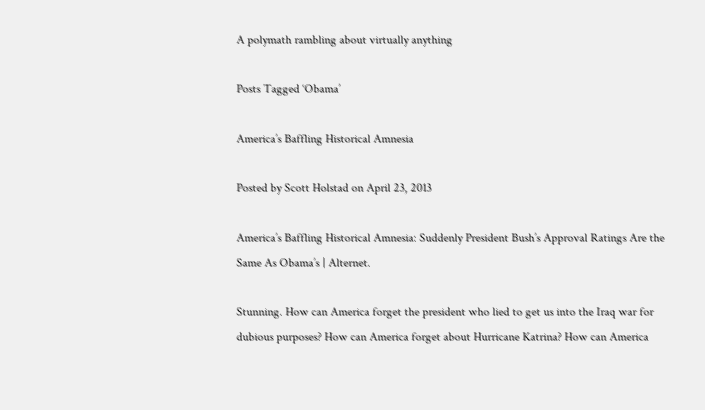A polymath rambling about virtually anything

Posts Tagged ‘Obama’

America’s Baffling Historical Amnesia

Posted by Scott Holstad on April 23, 2013

America’s Baffling Historical Amnesia: Suddenly President Bush’s Approval Ratings Are the Same As Obama’s | Alternet.

Stunning. How can America forget the president who lied to get us into the Iraq war for dubious purposes? How can America forget about Hurricane Katrina? How can America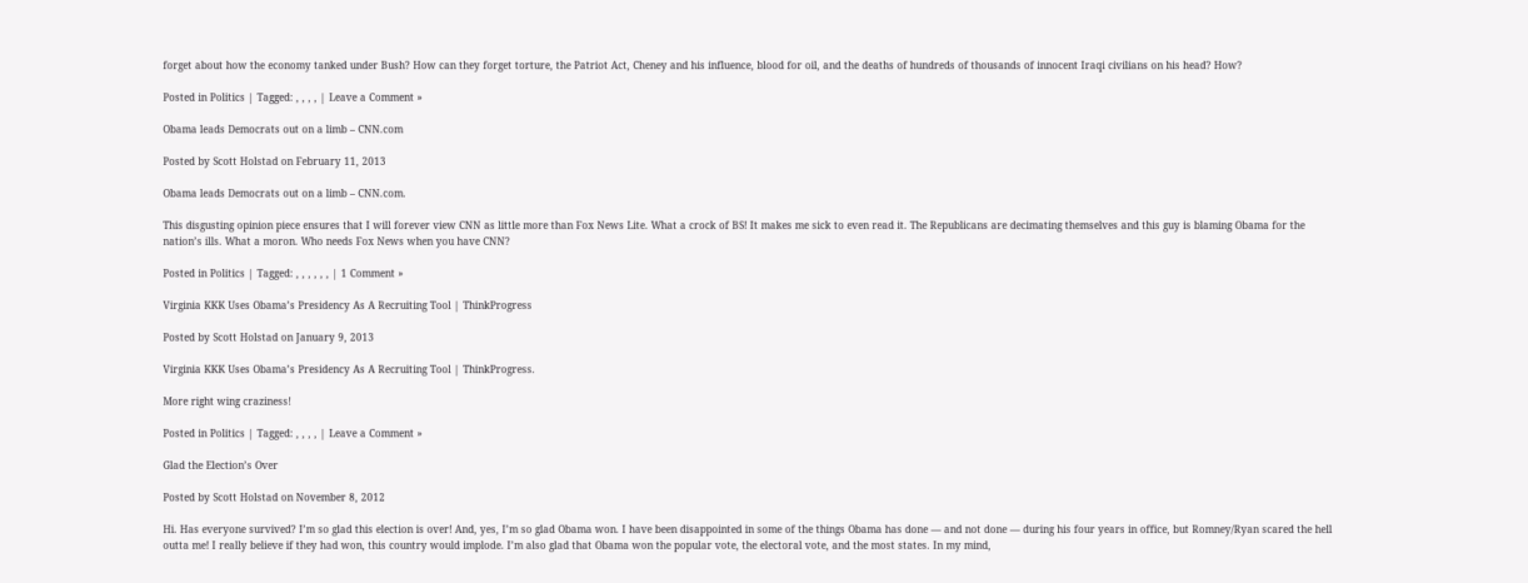forget about how the economy tanked under Bush? How can they forget torture, the Patriot Act, Cheney and his influence, blood for oil, and the deaths of hundreds of thousands of innocent Iraqi civilians on his head? How?

Posted in Politics | Tagged: , , , , | Leave a Comment »

Obama leads Democrats out on a limb – CNN.com

Posted by Scott Holstad on February 11, 2013

Obama leads Democrats out on a limb – CNN.com.

This disgusting opinion piece ensures that I will forever view CNN as little more than Fox News Lite. What a crock of BS! It makes me sick to even read it. The Republicans are decimating themselves and this guy is blaming Obama for the nation’s ills. What a moron. Who needs Fox News when you have CNN?

Posted in Politics | Tagged: , , , , , , | 1 Comment »

Virginia KKK Uses Obama’s Presidency As A Recruiting Tool | ThinkProgress

Posted by Scott Holstad on January 9, 2013

Virginia KKK Uses Obama’s Presidency As A Recruiting Tool | ThinkProgress.

More right wing craziness!

Posted in Politics | Tagged: , , , , | Leave a Comment »

Glad the Election’s Over

Posted by Scott Holstad on November 8, 2012

Hi. Has everyone survived? I’m so glad this election is over! And, yes, I’m so glad Obama won. I have been disappointed in some of the things Obama has done — and not done — during his four years in office, but Romney/Ryan scared the hell outta me! I really believe if they had won, this country would implode. I’m also glad that Obama won the popular vote, the electoral vote, and the most states. In my mind,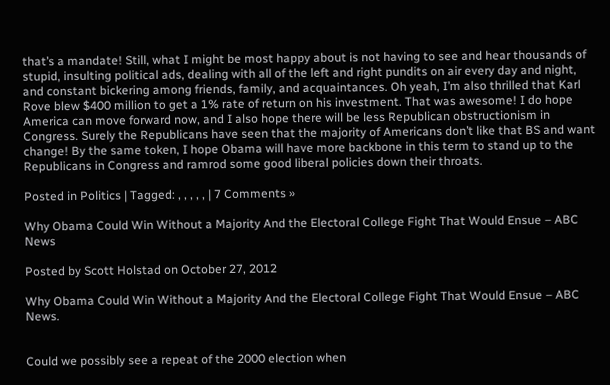that’s a mandate! Still, what I might be most happy about is not having to see and hear thousands of stupid, insulting political ads, dealing with all of the left and right pundits on air every day and night, and constant bickering among friends, family, and acquaintances. Oh yeah, I’m also thrilled that Karl Rove blew $400 million to get a 1% rate of return on his investment. That was awesome! I do hope America can move forward now, and I also hope there will be less Republican obstructionism in Congress. Surely the Republicans have seen that the majority of Americans don’t like that BS and want change! By the same token, I hope Obama will have more backbone in this term to stand up to the Republicans in Congress and ramrod some good liberal policies down their throats.

Posted in Politics | Tagged: , , , , , | 7 Comments »

Why Obama Could Win Without a Majority And the Electoral College Fight That Would Ensue – ABC News

Posted by Scott Holstad on October 27, 2012

Why Obama Could Win Without a Majority And the Electoral College Fight That Would Ensue – ABC News.


Could we possibly see a repeat of the 2000 election when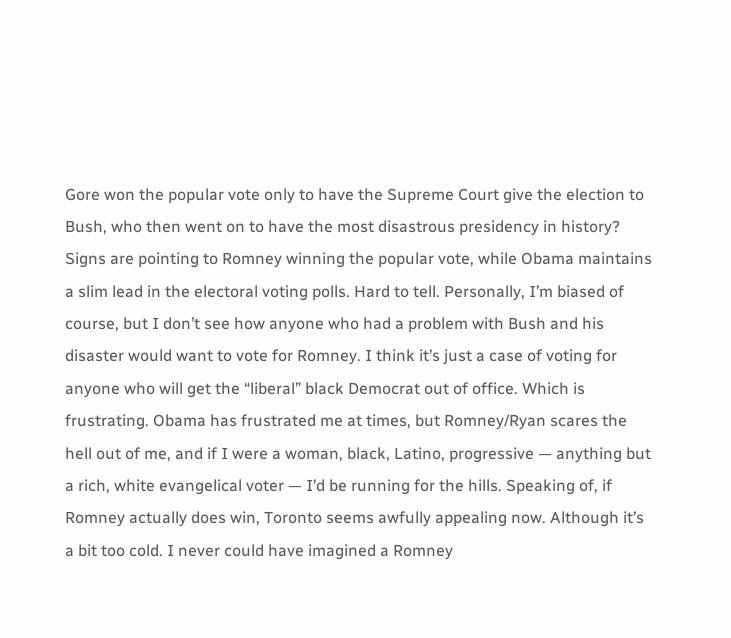Gore won the popular vote only to have the Supreme Court give the election to Bush, who then went on to have the most disastrous presidency in history? Signs are pointing to Romney winning the popular vote, while Obama maintains a slim lead in the electoral voting polls. Hard to tell. Personally, I’m biased of course, but I don’t see how anyone who had a problem with Bush and his disaster would want to vote for Romney. I think it’s just a case of voting for anyone who will get the “liberal” black Democrat out of office. Which is frustrating. Obama has frustrated me at times, but Romney/Ryan scares the hell out of me, and if I were a woman, black, Latino, progressive — anything but a rich, white evangelical voter — I’d be running for the hills. Speaking of, if Romney actually does win, Toronto seems awfully appealing now. Although it’s a bit too cold. I never could have imagined a Romney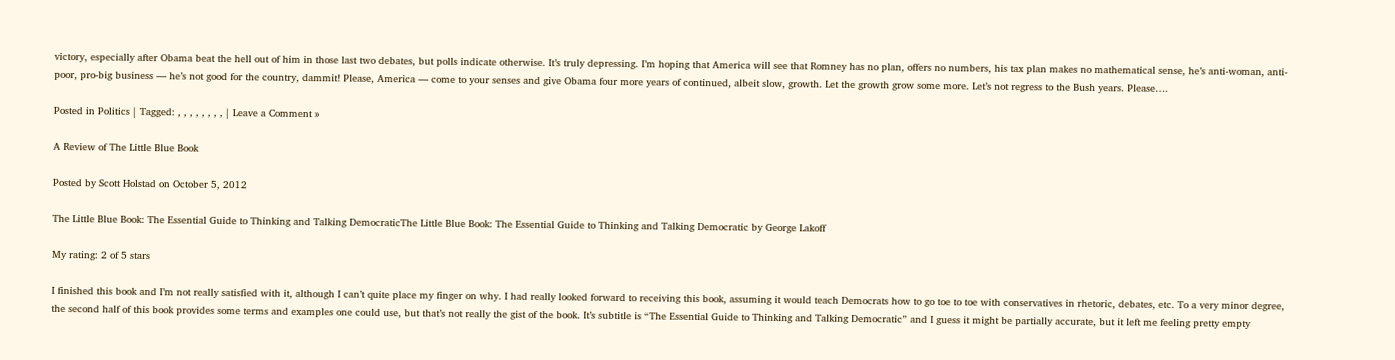victory, especially after Obama beat the hell out of him in those last two debates, but polls indicate otherwise. It’s truly depressing. I’m hoping that America will see that Romney has no plan, offers no numbers, his tax plan makes no mathematical sense, he’s anti-woman, anti-poor, pro-big business — he’s not good for the country, dammit! Please, America — come to your senses and give Obama four more years of continued, albeit slow, growth. Let the growth grow some more. Let’s not regress to the Bush years. Please….

Posted in Politics | Tagged: , , , , , , , , | Leave a Comment »

A Review of The Little Blue Book

Posted by Scott Holstad on October 5, 2012

The Little Blue Book: The Essential Guide to Thinking and Talking DemocraticThe Little Blue Book: The Essential Guide to Thinking and Talking Democratic by George Lakoff

My rating: 2 of 5 stars

I finished this book and I’m not really satisfied with it, although I can’t quite place my finger on why. I had really looked forward to receiving this book, assuming it would teach Democrats how to go toe to toe with conservatives in rhetoric, debates, etc. To a very minor degree, the second half of this book provides some terms and examples one could use, but that’s not really the gist of the book. It’s subtitle is “The Essential Guide to Thinking and Talking Democratic” and I guess it might be partially accurate, but it left me feeling pretty empty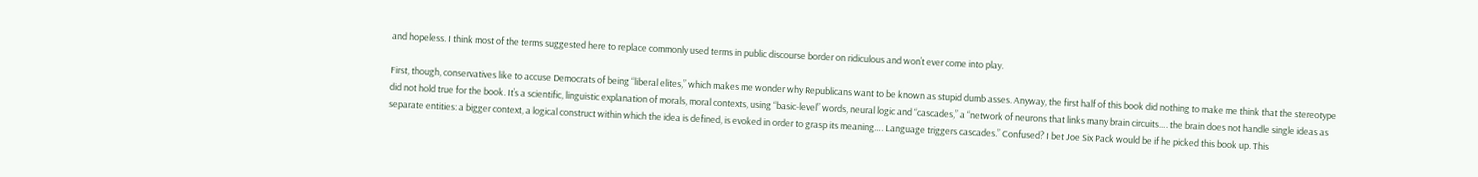and hopeless. I think most of the terms suggested here to replace commonly used terms in public discourse border on ridiculous and won’t ever come into play.

First, though, conservatives like to accuse Democrats of being “liberal elites,” which makes me wonder why Republicans want to be known as stupid dumb asses. Anyway, the first half of this book did nothing to make me think that the stereotype did not hold true for the book. It’s a scientific, linguistic explanation of morals, moral contexts, using “basic-level” words, neural logic and “cascades,” a “network of neurons that links many brain circuits…. the brain does not handle single ideas as separate entities: a bigger context, a logical construct within which the idea is defined, is evoked in order to grasp its meaning…. Language triggers cascades.” Confused? I bet Joe Six Pack would be if he picked this book up. This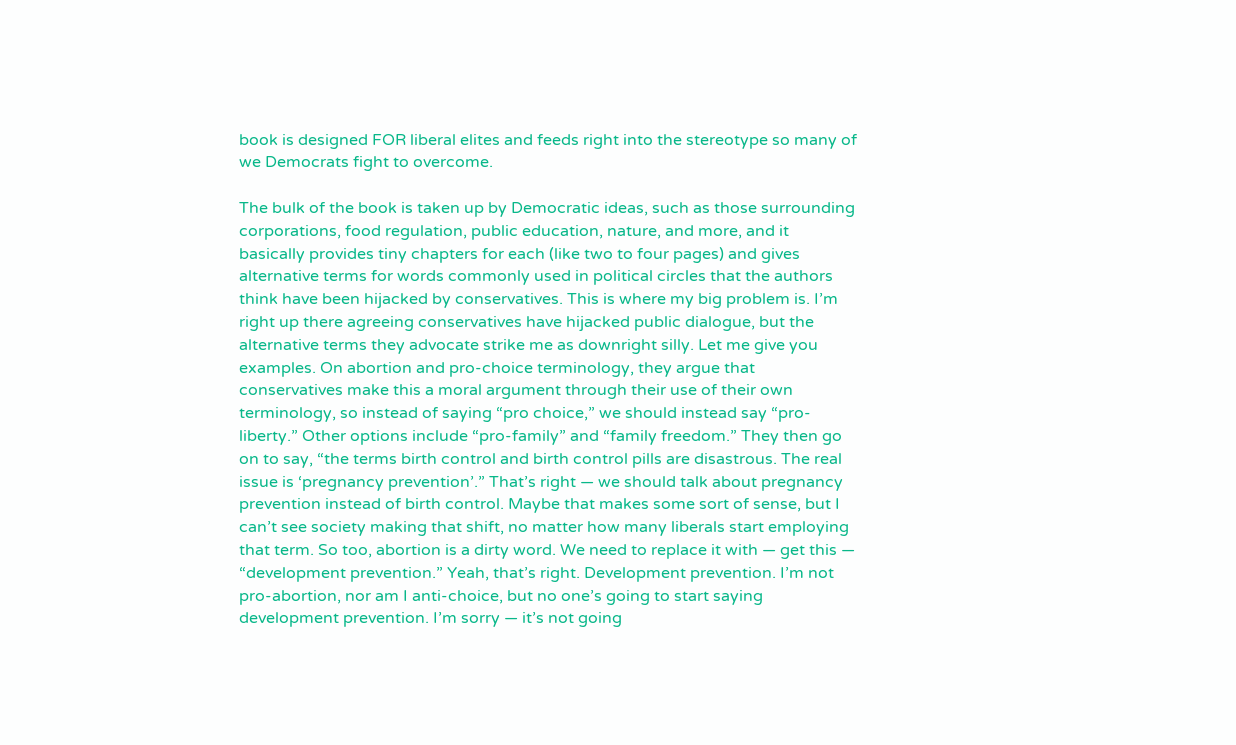book is designed FOR liberal elites and feeds right into the stereotype so many of we Democrats fight to overcome.

The bulk of the book is taken up by Democratic ideas, such as those surrounding corporations, food regulation, public education, nature, and more, and it basically provides tiny chapters for each (like two to four pages) and gives alternative terms for words commonly used in political circles that the authors think have been hijacked by conservatives. This is where my big problem is. I’m right up there agreeing conservatives have hijacked public dialogue, but the alternative terms they advocate strike me as downright silly. Let me give you examples. On abortion and pro-choice terminology, they argue that conservatives make this a moral argument through their use of their own terminology, so instead of saying “pro choice,” we should instead say “pro-liberty.” Other options include “pro-family” and “family freedom.” They then go on to say, “the terms birth control and birth control pills are disastrous. The real issue is ‘pregnancy prevention’.” That’s right — we should talk about pregnancy prevention instead of birth control. Maybe that makes some sort of sense, but I can’t see society making that shift, no matter how many liberals start employing that term. So too, abortion is a dirty word. We need to replace it with — get this — “development prevention.” Yeah, that’s right. Development prevention. I’m not pro-abortion, nor am I anti-choice, but no one’s going to start saying development prevention. I’m sorry — it’s not going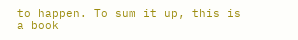to happen. To sum it up, this is a book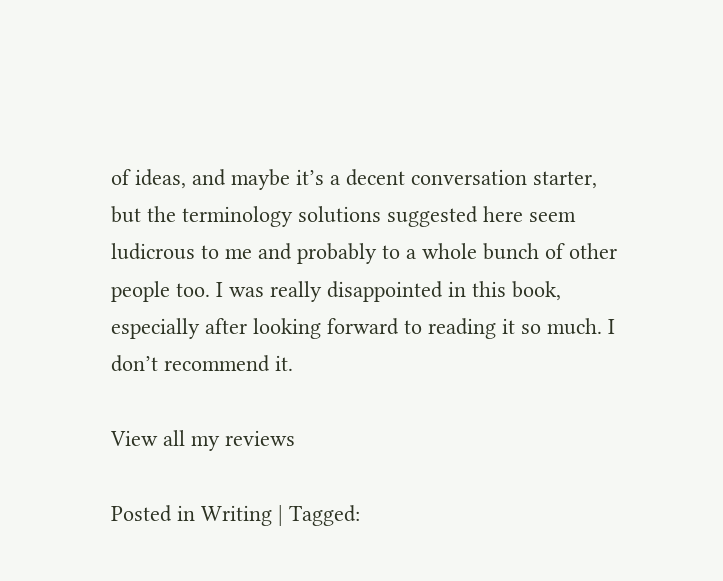of ideas, and maybe it’s a decent conversation starter, but the terminology solutions suggested here seem ludicrous to me and probably to a whole bunch of other people too. I was really disappointed in this book, especially after looking forward to reading it so much. I don’t recommend it.

View all my reviews

Posted in Writing | Tagged: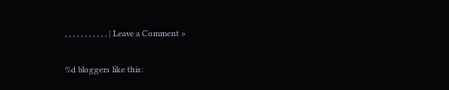, , , , , , , , , , , | Leave a Comment »

%d bloggers like this: